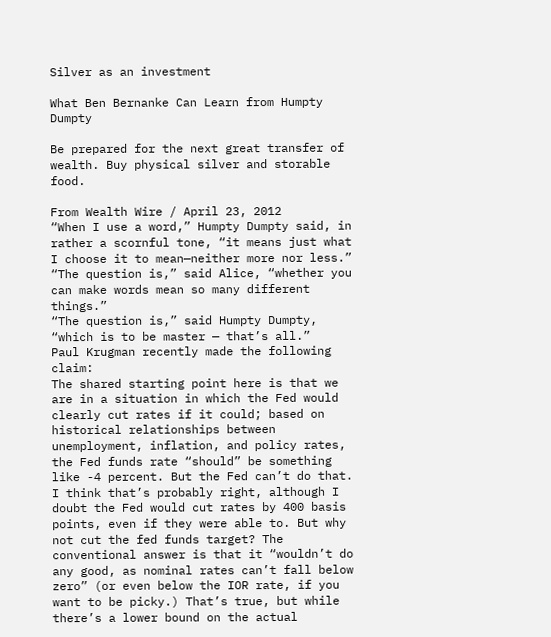Silver as an investment

What Ben Bernanke Can Learn from Humpty Dumpty

Be prepared for the next great transfer of wealth. Buy physical silver and storable food.

From Wealth Wire / April 23, 2012
“When I use a word,” Humpty Dumpty said, in rather a scornful tone, “it means just what I choose it to mean—neither more nor less.”
“The question is,” said Alice, “whether you can make words mean so many different things.”
“The question is,” said Humpty Dumpty, “which is to be master — that’s all.”
Paul Krugman recently made the following claim:
The shared starting point here is that we are in a situation in which the Fed would clearly cut rates if it could; based on historical relationships between unemployment, inflation, and policy rates, the Fed funds rate “should” be something like -4 percent. But the Fed can’t do that.
I think that’s probably right, although I doubt the Fed would cut rates by 400 basis points, even if they were able to. But why not cut the fed funds target? The conventional answer is that it “wouldn’t do any good, as nominal rates can’t fall below zero” (or even below the IOR rate, if you want to be picky.) That’s true, but while there’s a lower bound on the actual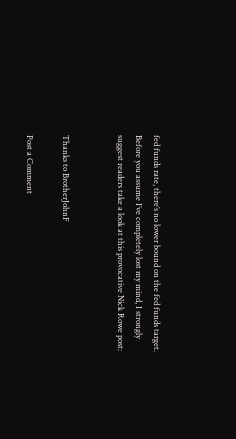fed funds rate, there’s no lower bound on the fed funds target.
Before you assume I’ve completely lost my mind, I strongly suggest readers take a look at this provocative Nick Rowe post:


Thanks to BrotherJohnF

Post a Comment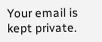Your email is kept private.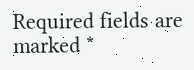Required fields are marked *